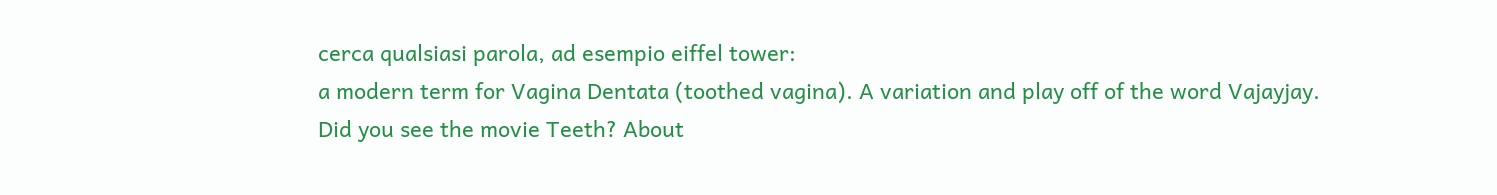cerca qualsiasi parola, ad esempio eiffel tower:
a modern term for Vagina Dentata (toothed vagina). A variation and play off of the word Vajayjay.
Did you see the movie Teeth? About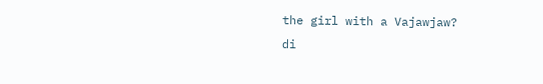the girl with a Vajawjaw?
di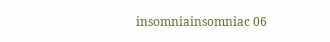insomniainsomniac 06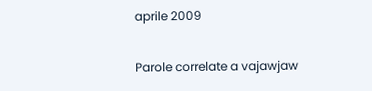aprile 2009

Parole correlate a vajawjaw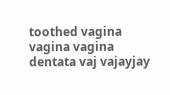toothed vagina vagina vagina dentata vaj vajayjay